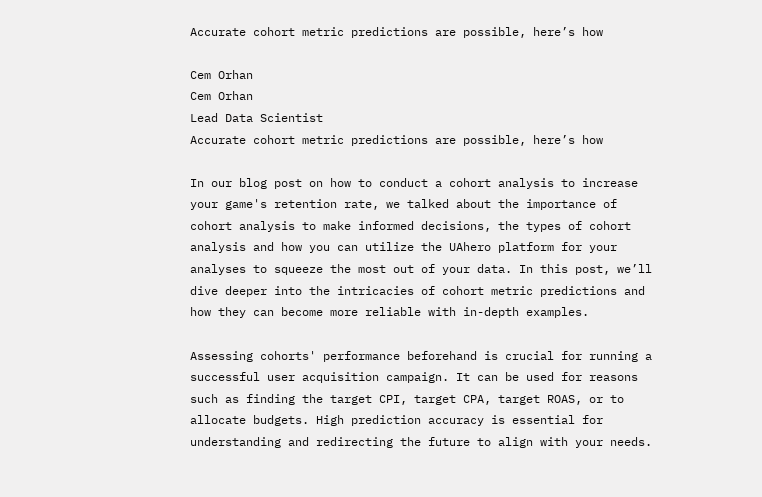Accurate cohort metric predictions are possible, here’s how

Cem Orhan
Cem Orhan
Lead Data Scientist
Accurate cohort metric predictions are possible, here’s how

In our blog post on how to conduct a cohort analysis to increase your game's retention rate, we talked about the importance of cohort analysis to make informed decisions, the types of cohort analysis and how you can utilize the UAhero platform for your analyses to squeeze the most out of your data. In this post, we’ll dive deeper into the intricacies of cohort metric predictions and how they can become more reliable with in-depth examples.

Assessing cohorts' performance beforehand is crucial for running a successful user acquisition campaign. It can be used for reasons such as finding the target CPI, target CPA, target ROAS, or to allocate budgets. High prediction accuracy is essential for understanding and redirecting the future to align with your needs.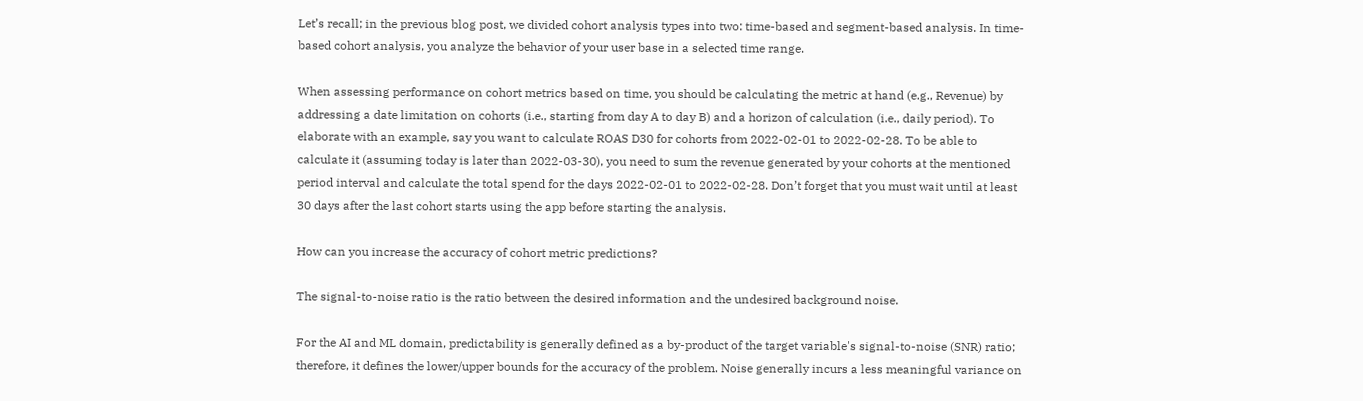Let’s recall; in the previous blog post, we divided cohort analysis types into two: time-based and segment-based analysis. In time-based cohort analysis, you analyze the behavior of your user base in a selected time range.

When assessing performance on cohort metrics based on time, you should be calculating the metric at hand (e.g., Revenue) by addressing a date limitation on cohorts (i.e., starting from day A to day B) and a horizon of calculation (i.e., daily period). To elaborate with an example, say you want to calculate ROAS D30 for cohorts from 2022-02-01 to 2022-02-28. To be able to calculate it (assuming today is later than 2022-03-30), you need to sum the revenue generated by your cohorts at the mentioned period interval and calculate the total spend for the days 2022-02-01 to 2022-02-28. Don’t forget that you must wait until at least 30 days after the last cohort starts using the app before starting the analysis.

How can you increase the accuracy of cohort metric predictions?

The signal-to-noise ratio is the ratio between the desired information and the undesired background noise.

For the AI and ML domain, predictability is generally defined as a by-product of the target variable's signal-to-noise (SNR) ratio; therefore, it defines the lower/upper bounds for the accuracy of the problem. Noise generally incurs a less meaningful variance on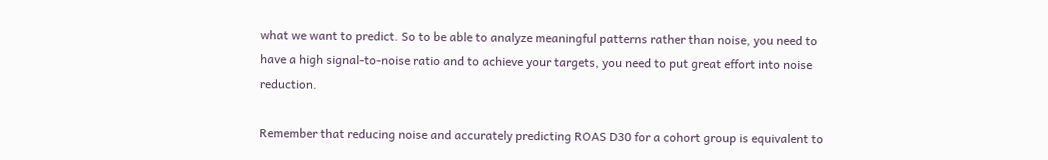what we want to predict. So to be able to analyze meaningful patterns rather than noise, you need to have a high signal-to-noise ratio and to achieve your targets, you need to put great effort into noise reduction.

Remember that reducing noise and accurately predicting ROAS D30 for a cohort group is equivalent to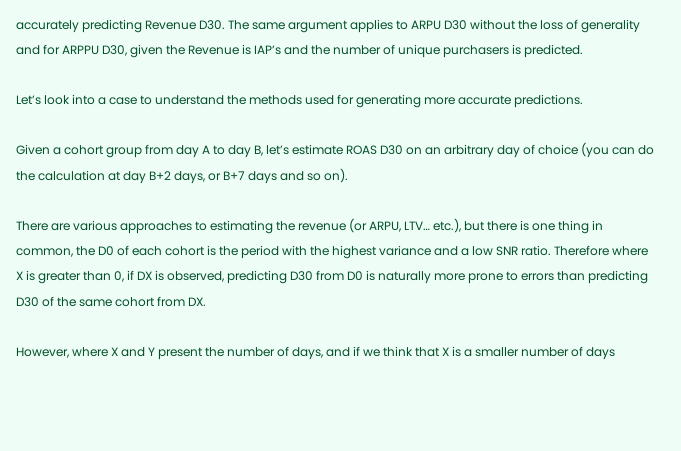accurately predicting Revenue D30. The same argument applies to ARPU D30 without the loss of generality and for ARPPU D30, given the Revenue is IAP’s and the number of unique purchasers is predicted.

Let’s look into a case to understand the methods used for generating more accurate predictions.

Given a cohort group from day A to day B, let’s estimate ROAS D30 on an arbitrary day of choice (you can do the calculation at day B+2 days, or B+7 days and so on).

There are various approaches to estimating the revenue (or ARPU, LTV… etc.), but there is one thing in common, the D0 of each cohort is the period with the highest variance and a low SNR ratio. Therefore where X is greater than 0, if DX is observed, predicting D30 from D0 is naturally more prone to errors than predicting D30 of the same cohort from DX.

However, where X and Y present the number of days, and if we think that X is a smaller number of days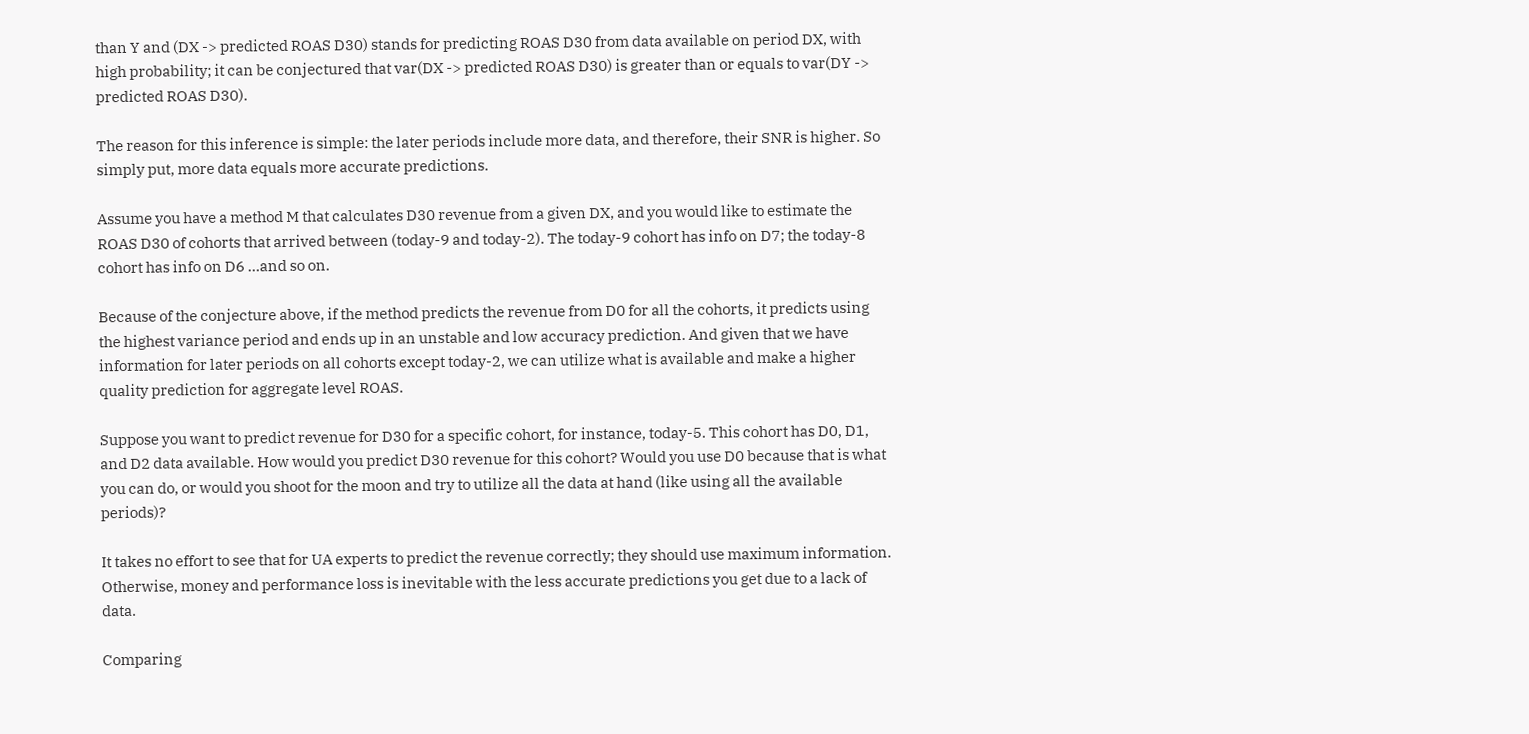than Y and (DX -> predicted ROAS D30) stands for predicting ROAS D30 from data available on period DX, with high probability; it can be conjectured that var(DX -> predicted ROAS D30) is greater than or equals to var(DY -> predicted ROAS D30).

The reason for this inference is simple: the later periods include more data, and therefore, their SNR is higher. So simply put, more data equals more accurate predictions.

Assume you have a method M that calculates D30 revenue from a given DX, and you would like to estimate the ROAS D30 of cohorts that arrived between (today-9 and today-2). The today-9 cohort has info on D7; the today-8 cohort has info on D6 …and so on.

Because of the conjecture above, if the method predicts the revenue from D0 for all the cohorts, it predicts using the highest variance period and ends up in an unstable and low accuracy prediction. And given that we have information for later periods on all cohorts except today-2, we can utilize what is available and make a higher quality prediction for aggregate level ROAS.

Suppose you want to predict revenue for D30 for a specific cohort, for instance, today-5. This cohort has D0, D1, and D2 data available. How would you predict D30 revenue for this cohort? Would you use D0 because that is what you can do, or would you shoot for the moon and try to utilize all the data at hand (like using all the available periods)?

It takes no effort to see that for UA experts to predict the revenue correctly; they should use maximum information. Otherwise, money and performance loss is inevitable with the less accurate predictions you get due to a lack of data.

Comparing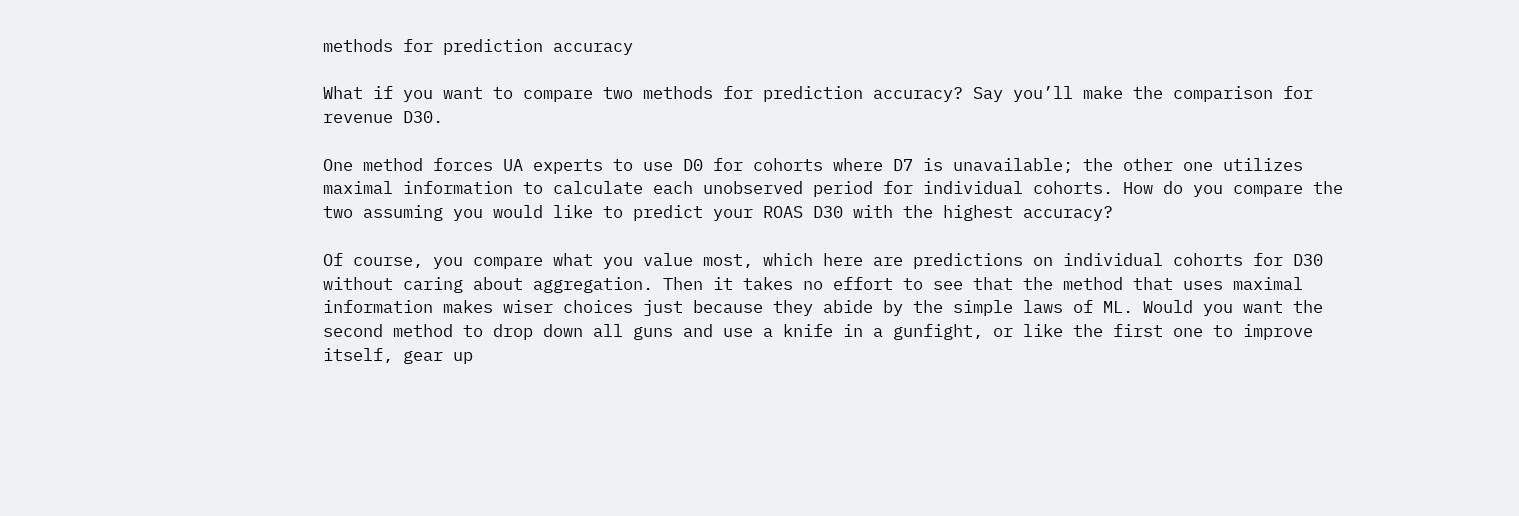methods for prediction accuracy

What if you want to compare two methods for prediction accuracy? Say you’ll make the comparison for revenue D30.

One method forces UA experts to use D0 for cohorts where D7 is unavailable; the other one utilizes maximal information to calculate each unobserved period for individual cohorts. How do you compare the two assuming you would like to predict your ROAS D30 with the highest accuracy?

Of course, you compare what you value most, which here are predictions on individual cohorts for D30 without caring about aggregation. Then it takes no effort to see that the method that uses maximal information makes wiser choices just because they abide by the simple laws of ML. Would you want the second method to drop down all guns and use a knife in a gunfight, or like the first one to improve itself, gear up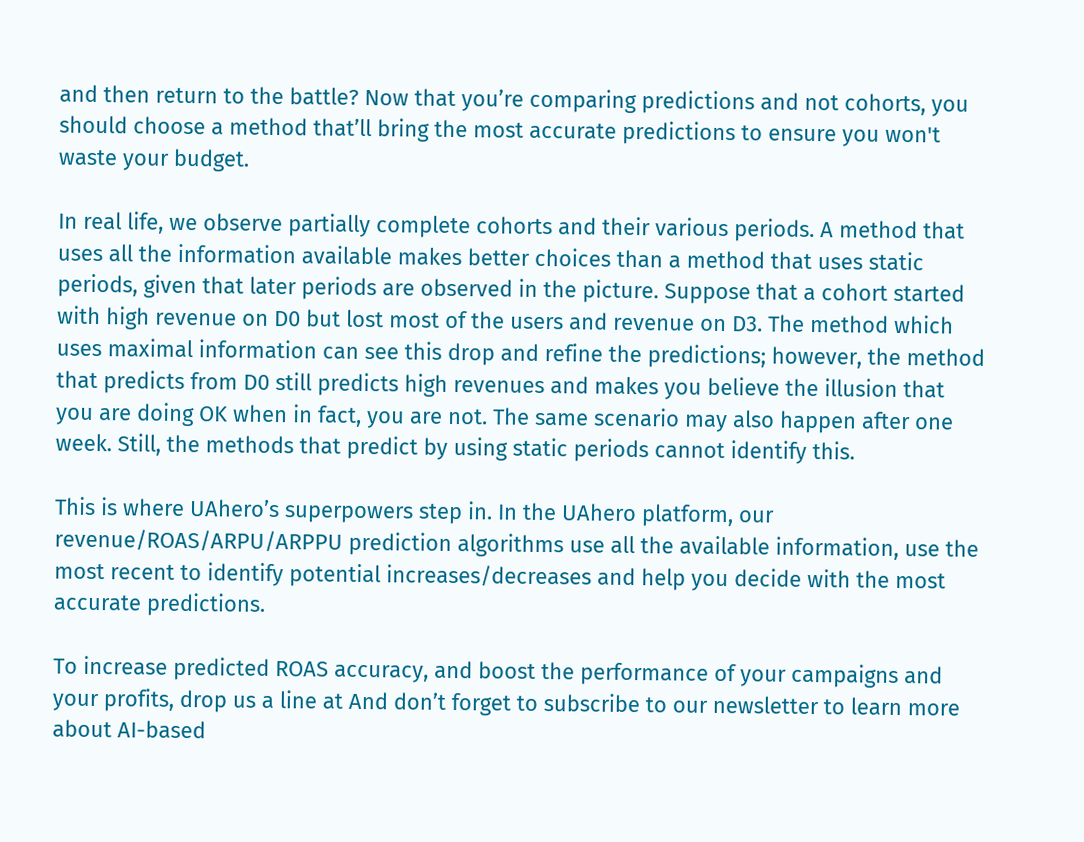and then return to the battle? Now that you’re comparing predictions and not cohorts, you should choose a method that’ll bring the most accurate predictions to ensure you won't waste your budget.

In real life, we observe partially complete cohorts and their various periods. A method that uses all the information available makes better choices than a method that uses static periods, given that later periods are observed in the picture. Suppose that a cohort started with high revenue on D0 but lost most of the users and revenue on D3. The method which uses maximal information can see this drop and refine the predictions; however, the method that predicts from D0 still predicts high revenues and makes you believe the illusion that you are doing OK when in fact, you are not. The same scenario may also happen after one week. Still, the methods that predict by using static periods cannot identify this.

This is where UAhero’s superpowers step in. In the UAhero platform, our revenue/ROAS/ARPU/ARPPU prediction algorithms use all the available information, use the most recent to identify potential increases/decreases and help you decide with the most accurate predictions.

To increase predicted ROAS accuracy, and boost the performance of your campaigns and your profits, drop us a line at And don’t forget to subscribe to our newsletter to learn more about AI-based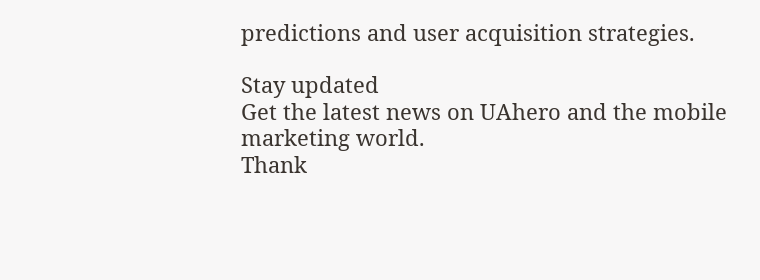predictions and user acquisition strategies.

Stay updated
Get the latest news on UAhero and the mobile marketing world.
Thank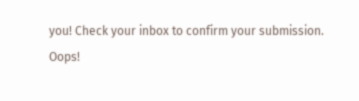you! Check your inbox to confirm your submission.
Oops!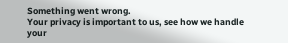Something went wrong.
Your privacy is important to us, see how we handle your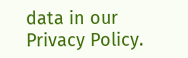data in our Privacy Policy.